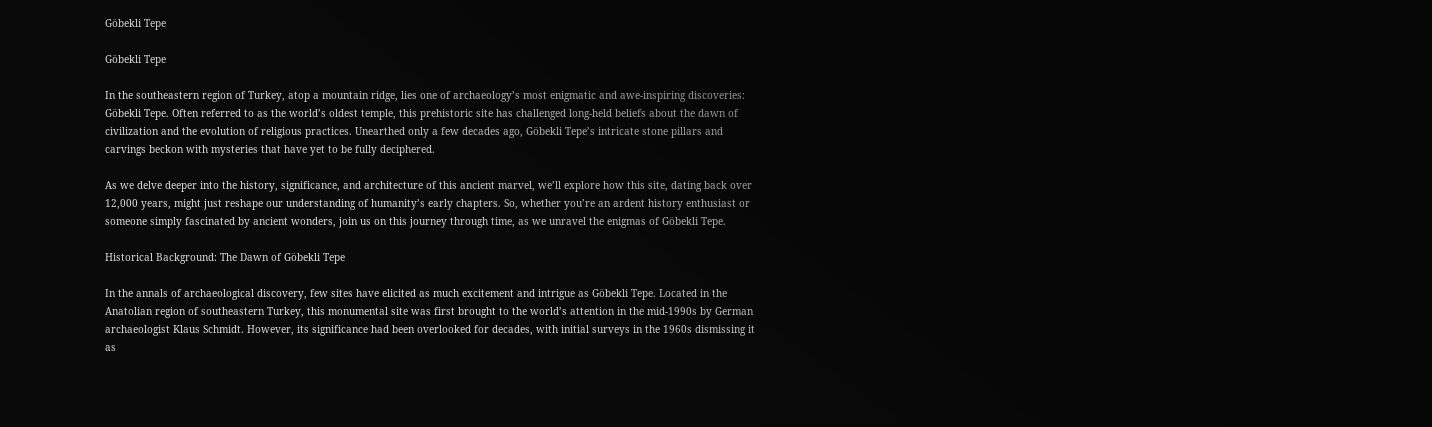Göbekli Tepe

Göbekli Tepe

In the southeastern region of Turkey, atop a mountain ridge, lies one of archaeology’s most enigmatic and awe-inspiring discoveries: Göbekli Tepe. Often referred to as the world’s oldest temple, this prehistoric site has challenged long-held beliefs about the dawn of civilization and the evolution of religious practices. Unearthed only a few decades ago, Göbekli Tepe’s intricate stone pillars and carvings beckon with mysteries that have yet to be fully deciphered.

As we delve deeper into the history, significance, and architecture of this ancient marvel, we’ll explore how this site, dating back over 12,000 years, might just reshape our understanding of humanity’s early chapters. So, whether you’re an ardent history enthusiast or someone simply fascinated by ancient wonders, join us on this journey through time, as we unravel the enigmas of Göbekli Tepe.

Historical Background: The Dawn of Göbekli Tepe

In the annals of archaeological discovery, few sites have elicited as much excitement and intrigue as Göbekli Tepe. Located in the Anatolian region of southeastern Turkey, this monumental site was first brought to the world’s attention in the mid-1990s by German archaeologist Klaus Schmidt. However, its significance had been overlooked for decades, with initial surveys in the 1960s dismissing it as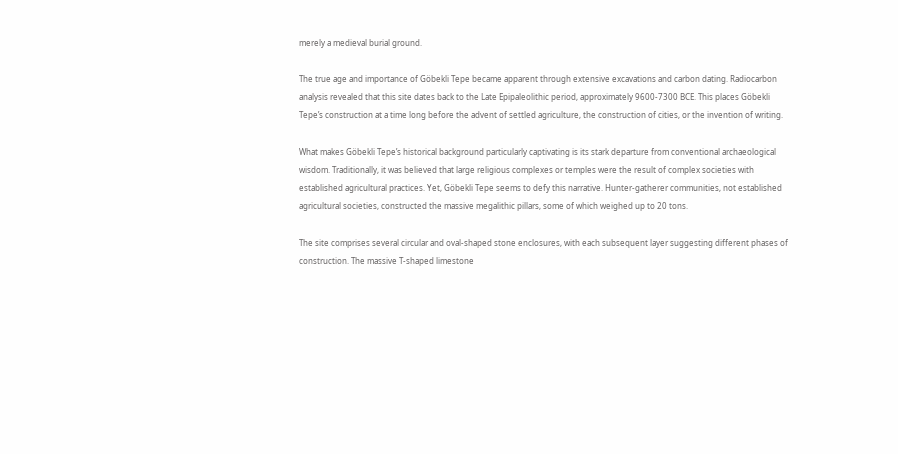merely a medieval burial ground.

The true age and importance of Göbekli Tepe became apparent through extensive excavations and carbon dating. Radiocarbon analysis revealed that this site dates back to the Late Epipaleolithic period, approximately 9600-7300 BCE. This places Göbekli Tepe’s construction at a time long before the advent of settled agriculture, the construction of cities, or the invention of writing.

What makes Göbekli Tepe’s historical background particularly captivating is its stark departure from conventional archaeological wisdom. Traditionally, it was believed that large religious complexes or temples were the result of complex societies with established agricultural practices. Yet, Göbekli Tepe seems to defy this narrative. Hunter-gatherer communities, not established agricultural societies, constructed the massive megalithic pillars, some of which weighed up to 20 tons.

The site comprises several circular and oval-shaped stone enclosures, with each subsequent layer suggesting different phases of construction. The massive T-shaped limestone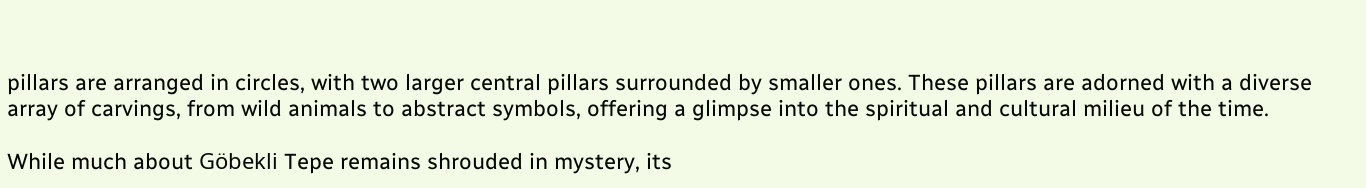pillars are arranged in circles, with two larger central pillars surrounded by smaller ones. These pillars are adorned with a diverse array of carvings, from wild animals to abstract symbols, offering a glimpse into the spiritual and cultural milieu of the time.

While much about Göbekli Tepe remains shrouded in mystery, its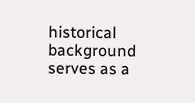historical background serves as a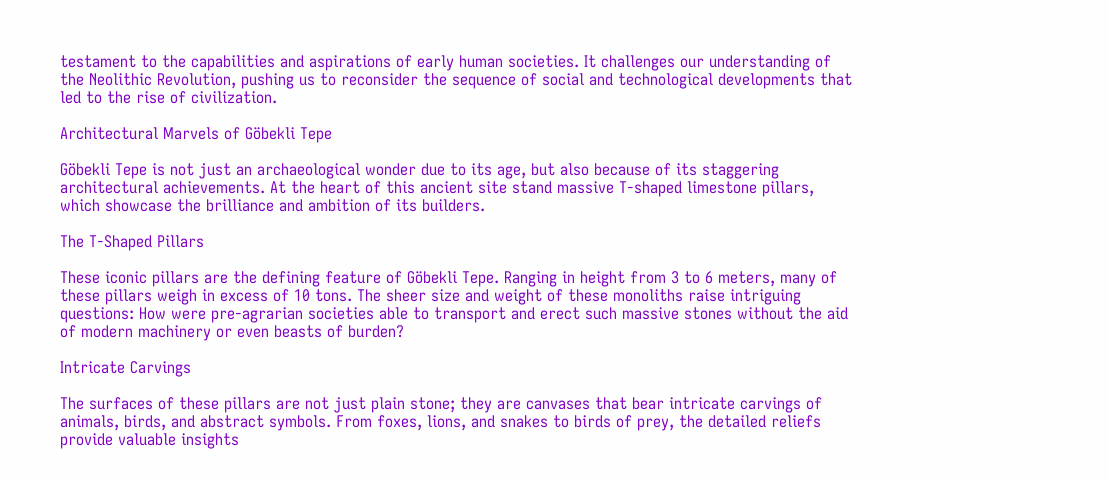testament to the capabilities and aspirations of early human societies. It challenges our understanding of the Neolithic Revolution, pushing us to reconsider the sequence of social and technological developments that led to the rise of civilization.

Architectural Marvels of Göbekli Tepe

Göbekli Tepe is not just an archaeological wonder due to its age, but also because of its staggering architectural achievements. At the heart of this ancient site stand massive T-shaped limestone pillars, which showcase the brilliance and ambition of its builders.

The T-Shaped Pillars

These iconic pillars are the defining feature of Göbekli Tepe. Ranging in height from 3 to 6 meters, many of these pillars weigh in excess of 10 tons. The sheer size and weight of these monoliths raise intriguing questions: How were pre-agrarian societies able to transport and erect such massive stones without the aid of modern machinery or even beasts of burden?

Intricate Carvings

The surfaces of these pillars are not just plain stone; they are canvases that bear intricate carvings of animals, birds, and abstract symbols. From foxes, lions, and snakes to birds of prey, the detailed reliefs provide valuable insights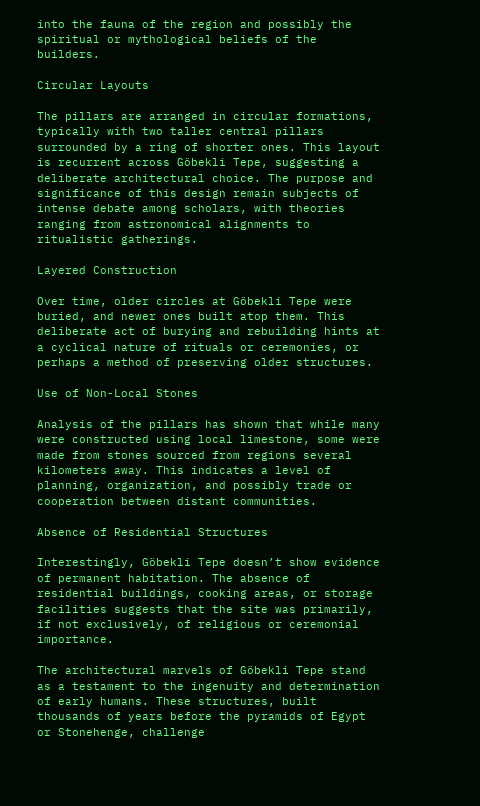into the fauna of the region and possibly the spiritual or mythological beliefs of the builders.

Circular Layouts

The pillars are arranged in circular formations, typically with two taller central pillars surrounded by a ring of shorter ones. This layout is recurrent across Göbekli Tepe, suggesting a deliberate architectural choice. The purpose and significance of this design remain subjects of intense debate among scholars, with theories ranging from astronomical alignments to ritualistic gatherings.

Layered Construction

Over time, older circles at Göbekli Tepe were buried, and newer ones built atop them. This deliberate act of burying and rebuilding hints at a cyclical nature of rituals or ceremonies, or perhaps a method of preserving older structures.

Use of Non-Local Stones

Analysis of the pillars has shown that while many were constructed using local limestone, some were made from stones sourced from regions several kilometers away. This indicates a level of planning, organization, and possibly trade or cooperation between distant communities.

Absence of Residential Structures

Interestingly, Göbekli Tepe doesn’t show evidence of permanent habitation. The absence of residential buildings, cooking areas, or storage facilities suggests that the site was primarily, if not exclusively, of religious or ceremonial importance.

The architectural marvels of Göbekli Tepe stand as a testament to the ingenuity and determination of early humans. These structures, built thousands of years before the pyramids of Egypt or Stonehenge, challenge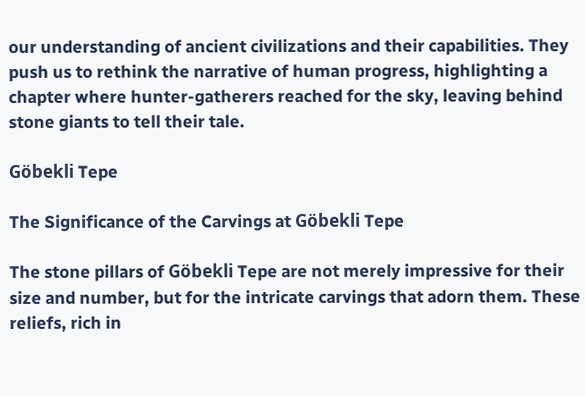our understanding of ancient civilizations and their capabilities. They push us to rethink the narrative of human progress, highlighting a chapter where hunter-gatherers reached for the sky, leaving behind stone giants to tell their tale.

Göbekli Tepe

The Significance of the Carvings at Göbekli Tepe

The stone pillars of Göbekli Tepe are not merely impressive for their size and number, but for the intricate carvings that adorn them. These reliefs, rich in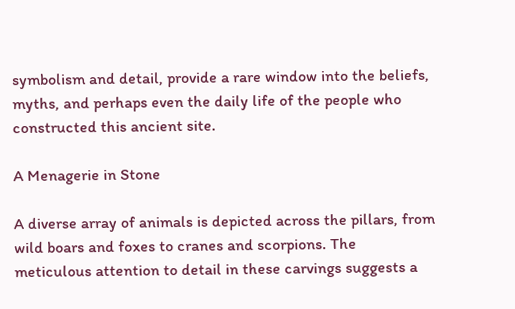symbolism and detail, provide a rare window into the beliefs, myths, and perhaps even the daily life of the people who constructed this ancient site.

A Menagerie in Stone

A diverse array of animals is depicted across the pillars, from wild boars and foxes to cranes and scorpions. The meticulous attention to detail in these carvings suggests a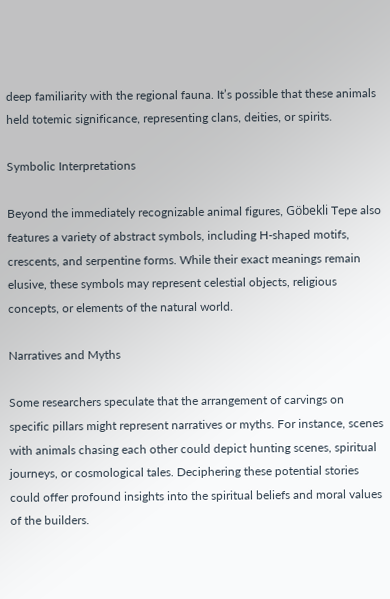deep familiarity with the regional fauna. It’s possible that these animals held totemic significance, representing clans, deities, or spirits.

Symbolic Interpretations

Beyond the immediately recognizable animal figures, Göbekli Tepe also features a variety of abstract symbols, including H-shaped motifs, crescents, and serpentine forms. While their exact meanings remain elusive, these symbols may represent celestial objects, religious concepts, or elements of the natural world.

Narratives and Myths

Some researchers speculate that the arrangement of carvings on specific pillars might represent narratives or myths. For instance, scenes with animals chasing each other could depict hunting scenes, spiritual journeys, or cosmological tales. Deciphering these potential stories could offer profound insights into the spiritual beliefs and moral values of the builders.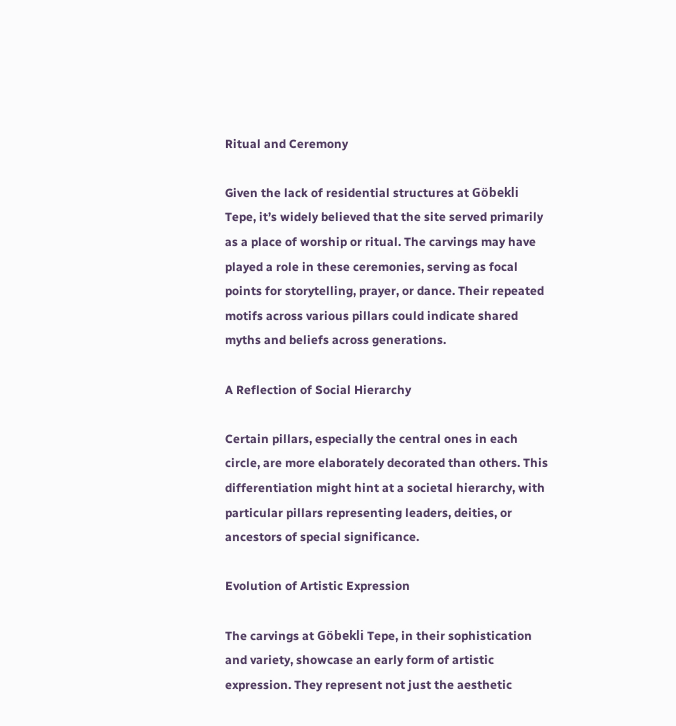Ritual and Ceremony

Given the lack of residential structures at Göbekli Tepe, it’s widely believed that the site served primarily as a place of worship or ritual. The carvings may have played a role in these ceremonies, serving as focal points for storytelling, prayer, or dance. Their repeated motifs across various pillars could indicate shared myths and beliefs across generations.

A Reflection of Social Hierarchy

Certain pillars, especially the central ones in each circle, are more elaborately decorated than others. This differentiation might hint at a societal hierarchy, with particular pillars representing leaders, deities, or ancestors of special significance.

Evolution of Artistic Expression

The carvings at Göbekli Tepe, in their sophistication and variety, showcase an early form of artistic expression. They represent not just the aesthetic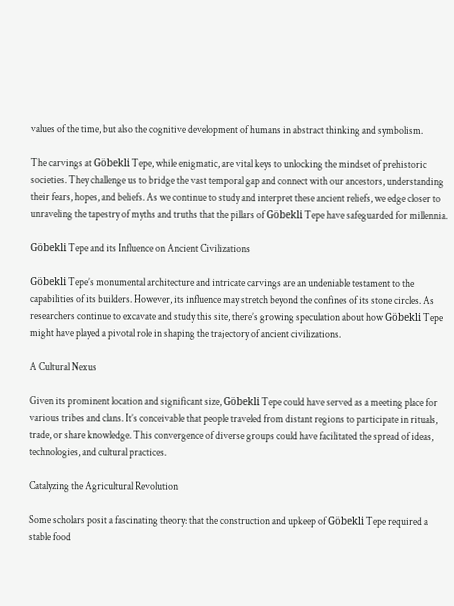values of the time, but also the cognitive development of humans in abstract thinking and symbolism.

The carvings at Göbekli Tepe, while enigmatic, are vital keys to unlocking the mindset of prehistoric societies. They challenge us to bridge the vast temporal gap and connect with our ancestors, understanding their fears, hopes, and beliefs. As we continue to study and interpret these ancient reliefs, we edge closer to unraveling the tapestry of myths and truths that the pillars of Göbekli Tepe have safeguarded for millennia.

Göbekli Tepe and its Influence on Ancient Civilizations

Göbekli Tepe’s monumental architecture and intricate carvings are an undeniable testament to the capabilities of its builders. However, its influence may stretch beyond the confines of its stone circles. As researchers continue to excavate and study this site, there’s growing speculation about how Göbekli Tepe might have played a pivotal role in shaping the trajectory of ancient civilizations.

A Cultural Nexus

Given its prominent location and significant size, Göbekli Tepe could have served as a meeting place for various tribes and clans. It’s conceivable that people traveled from distant regions to participate in rituals, trade, or share knowledge. This convergence of diverse groups could have facilitated the spread of ideas, technologies, and cultural practices.

Catalyzing the Agricultural Revolution

Some scholars posit a fascinating theory: that the construction and upkeep of Göbekli Tepe required a stable food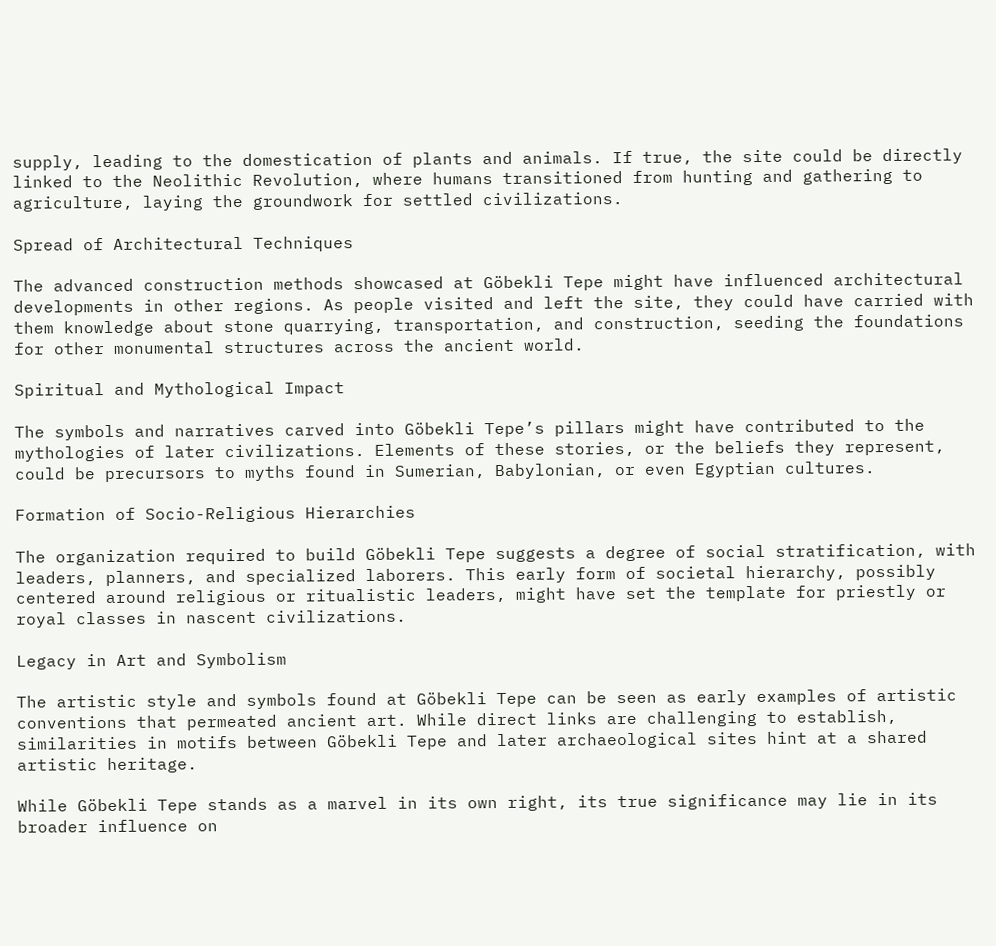supply, leading to the domestication of plants and animals. If true, the site could be directly linked to the Neolithic Revolution, where humans transitioned from hunting and gathering to agriculture, laying the groundwork for settled civilizations.

Spread of Architectural Techniques

The advanced construction methods showcased at Göbekli Tepe might have influenced architectural developments in other regions. As people visited and left the site, they could have carried with them knowledge about stone quarrying, transportation, and construction, seeding the foundations for other monumental structures across the ancient world.

Spiritual and Mythological Impact

The symbols and narratives carved into Göbekli Tepe’s pillars might have contributed to the mythologies of later civilizations. Elements of these stories, or the beliefs they represent, could be precursors to myths found in Sumerian, Babylonian, or even Egyptian cultures.

Formation of Socio-Religious Hierarchies

The organization required to build Göbekli Tepe suggests a degree of social stratification, with leaders, planners, and specialized laborers. This early form of societal hierarchy, possibly centered around religious or ritualistic leaders, might have set the template for priestly or royal classes in nascent civilizations.

Legacy in Art and Symbolism

The artistic style and symbols found at Göbekli Tepe can be seen as early examples of artistic conventions that permeated ancient art. While direct links are challenging to establish, similarities in motifs between Göbekli Tepe and later archaeological sites hint at a shared artistic heritage.

While Göbekli Tepe stands as a marvel in its own right, its true significance may lie in its broader influence on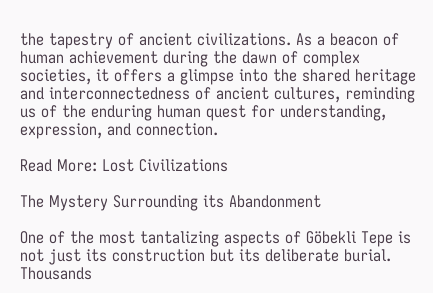the tapestry of ancient civilizations. As a beacon of human achievement during the dawn of complex societies, it offers a glimpse into the shared heritage and interconnectedness of ancient cultures, reminding us of the enduring human quest for understanding, expression, and connection.

Read More: Lost Civilizations

The Mystery Surrounding its Abandonment

One of the most tantalizing aspects of Göbekli Tepe is not just its construction but its deliberate burial. Thousands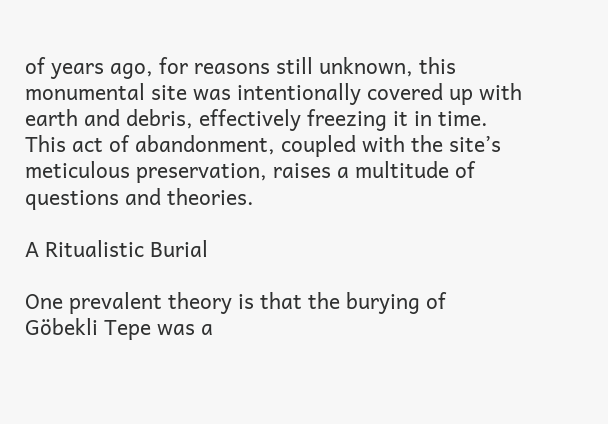of years ago, for reasons still unknown, this monumental site was intentionally covered up with earth and debris, effectively freezing it in time. This act of abandonment, coupled with the site’s meticulous preservation, raises a multitude of questions and theories.

A Ritualistic Burial

One prevalent theory is that the burying of Göbekli Tepe was a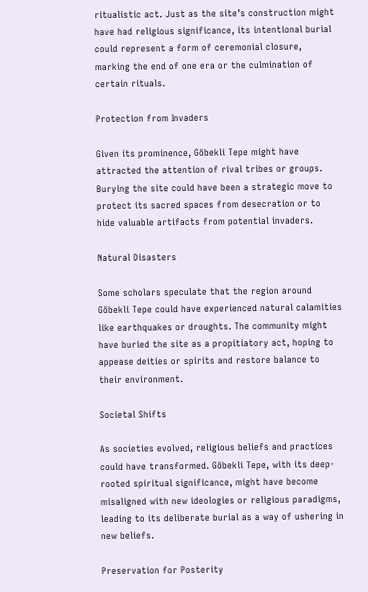ritualistic act. Just as the site’s construction might have had religious significance, its intentional burial could represent a form of ceremonial closure, marking the end of one era or the culmination of certain rituals.

Protection from Invaders

Given its prominence, Göbekli Tepe might have attracted the attention of rival tribes or groups. Burying the site could have been a strategic move to protect its sacred spaces from desecration or to hide valuable artifacts from potential invaders.

Natural Disasters

Some scholars speculate that the region around Göbekli Tepe could have experienced natural calamities like earthquakes or droughts. The community might have buried the site as a propitiatory act, hoping to appease deities or spirits and restore balance to their environment.

Societal Shifts

As societies evolved, religious beliefs and practices could have transformed. Göbekli Tepe, with its deep-rooted spiritual significance, might have become misaligned with new ideologies or religious paradigms, leading to its deliberate burial as a way of ushering in new beliefs.

Preservation for Posterity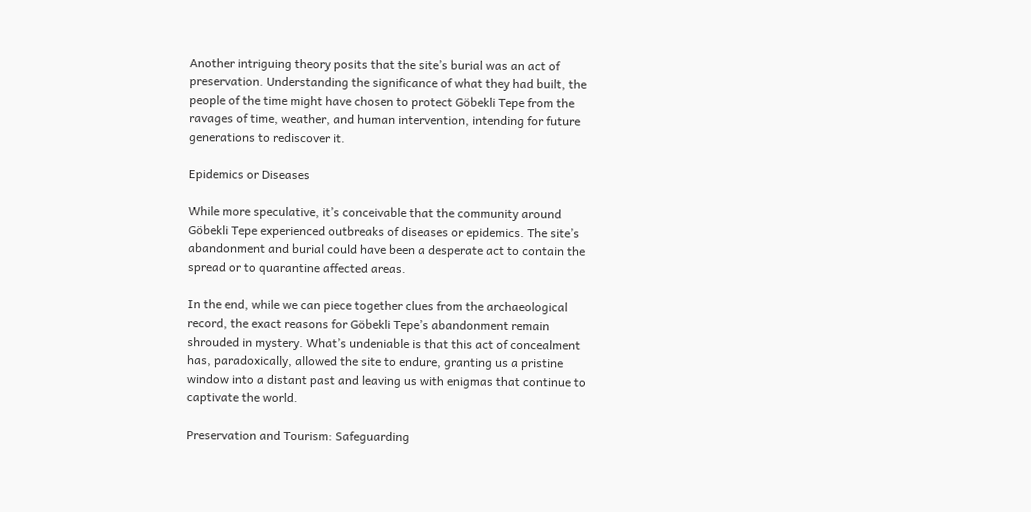Another intriguing theory posits that the site’s burial was an act of preservation. Understanding the significance of what they had built, the people of the time might have chosen to protect Göbekli Tepe from the ravages of time, weather, and human intervention, intending for future generations to rediscover it.

Epidemics or Diseases

While more speculative, it’s conceivable that the community around Göbekli Tepe experienced outbreaks of diseases or epidemics. The site’s abandonment and burial could have been a desperate act to contain the spread or to quarantine affected areas.

In the end, while we can piece together clues from the archaeological record, the exact reasons for Göbekli Tepe’s abandonment remain shrouded in mystery. What’s undeniable is that this act of concealment has, paradoxically, allowed the site to endure, granting us a pristine window into a distant past and leaving us with enigmas that continue to captivate the world.

Preservation and Tourism: Safeguarding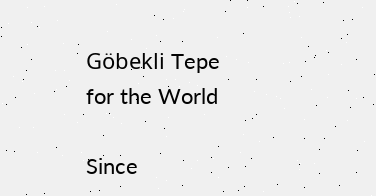Göbekli Tepe for the World

Since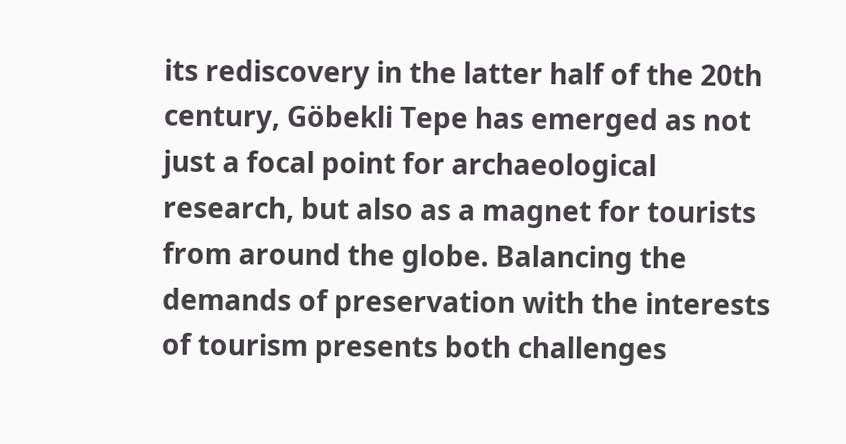its rediscovery in the latter half of the 20th century, Göbekli Tepe has emerged as not just a focal point for archaeological research, but also as a magnet for tourists from around the globe. Balancing the demands of preservation with the interests of tourism presents both challenges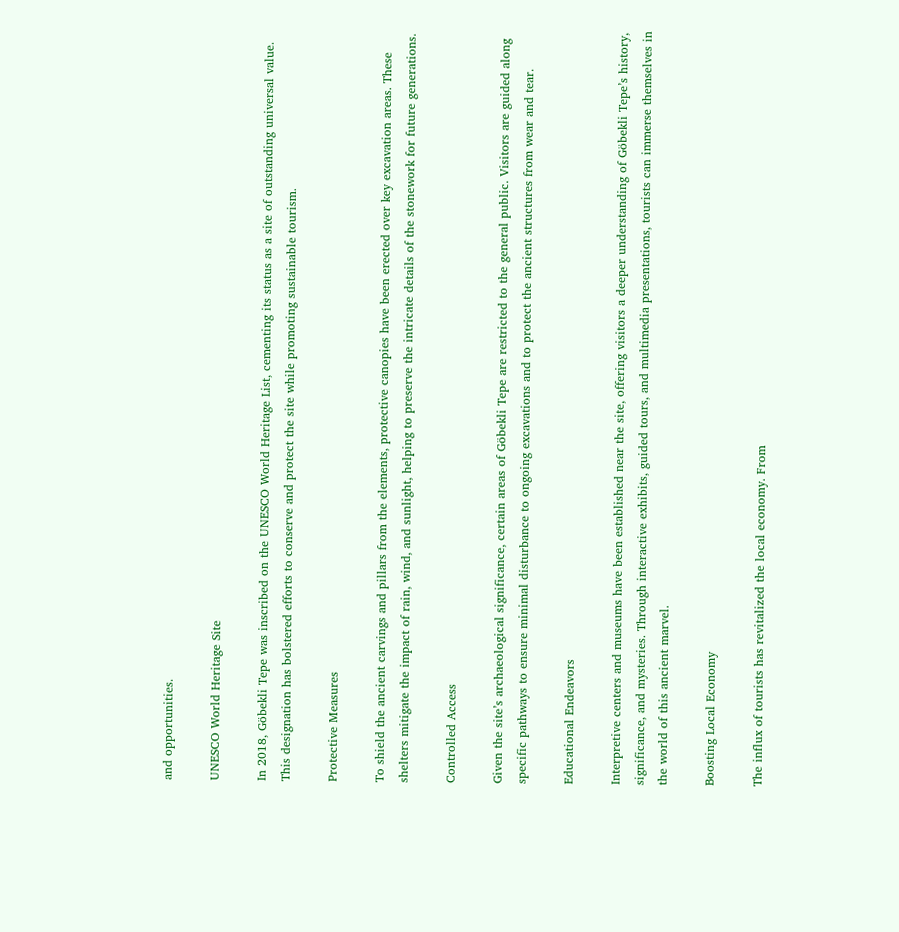and opportunities.

UNESCO World Heritage Site

In 2018, Göbekli Tepe was inscribed on the UNESCO World Heritage List, cementing its status as a site of outstanding universal value. This designation has bolstered efforts to conserve and protect the site while promoting sustainable tourism.

Protective Measures

To shield the ancient carvings and pillars from the elements, protective canopies have been erected over key excavation areas. These shelters mitigate the impact of rain, wind, and sunlight, helping to preserve the intricate details of the stonework for future generations.

Controlled Access

Given the site’s archaeological significance, certain areas of Göbekli Tepe are restricted to the general public. Visitors are guided along specific pathways to ensure minimal disturbance to ongoing excavations and to protect the ancient structures from wear and tear.

Educational Endeavors

Interpretive centers and museums have been established near the site, offering visitors a deeper understanding of Göbekli Tepe’s history, significance, and mysteries. Through interactive exhibits, guided tours, and multimedia presentations, tourists can immerse themselves in the world of this ancient marvel.

Boosting Local Economy

The influx of tourists has revitalized the local economy. From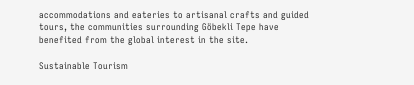accommodations and eateries to artisanal crafts and guided tours, the communities surrounding Göbekli Tepe have benefited from the global interest in the site.

Sustainable Tourism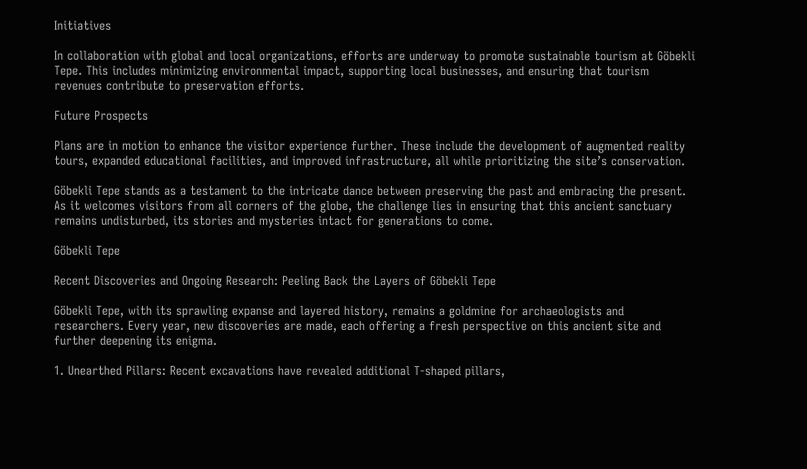Initiatives

In collaboration with global and local organizations, efforts are underway to promote sustainable tourism at Göbekli Tepe. This includes minimizing environmental impact, supporting local businesses, and ensuring that tourism revenues contribute to preservation efforts.

Future Prospects

Plans are in motion to enhance the visitor experience further. These include the development of augmented reality tours, expanded educational facilities, and improved infrastructure, all while prioritizing the site’s conservation.

Göbekli Tepe stands as a testament to the intricate dance between preserving the past and embracing the present. As it welcomes visitors from all corners of the globe, the challenge lies in ensuring that this ancient sanctuary remains undisturbed, its stories and mysteries intact for generations to come.

Göbekli Tepe

Recent Discoveries and Ongoing Research: Peeling Back the Layers of Göbekli Tepe

Göbekli Tepe, with its sprawling expanse and layered history, remains a goldmine for archaeologists and researchers. Every year, new discoveries are made, each offering a fresh perspective on this ancient site and further deepening its enigma.

1. Unearthed Pillars: Recent excavations have revealed additional T-shaped pillars,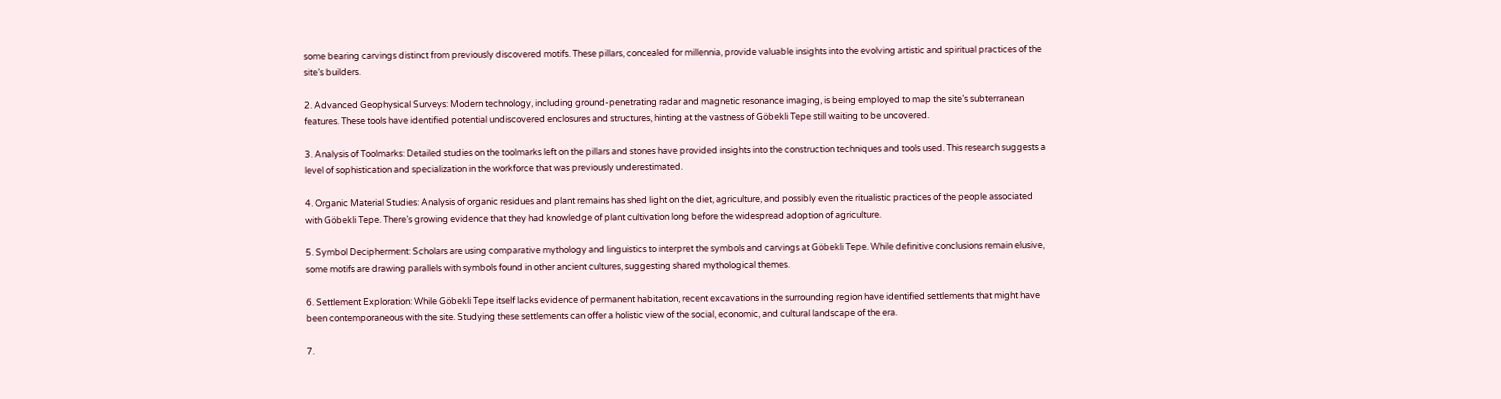some bearing carvings distinct from previously discovered motifs. These pillars, concealed for millennia, provide valuable insights into the evolving artistic and spiritual practices of the site’s builders.

2. Advanced Geophysical Surveys: Modern technology, including ground-penetrating radar and magnetic resonance imaging, is being employed to map the site’s subterranean features. These tools have identified potential undiscovered enclosures and structures, hinting at the vastness of Göbekli Tepe still waiting to be uncovered.

3. Analysis of Toolmarks: Detailed studies on the toolmarks left on the pillars and stones have provided insights into the construction techniques and tools used. This research suggests a level of sophistication and specialization in the workforce that was previously underestimated.

4. Organic Material Studies: Analysis of organic residues and plant remains has shed light on the diet, agriculture, and possibly even the ritualistic practices of the people associated with Göbekli Tepe. There’s growing evidence that they had knowledge of plant cultivation long before the widespread adoption of agriculture.

5. Symbol Decipherment: Scholars are using comparative mythology and linguistics to interpret the symbols and carvings at Göbekli Tepe. While definitive conclusions remain elusive, some motifs are drawing parallels with symbols found in other ancient cultures, suggesting shared mythological themes.

6. Settlement Exploration: While Göbekli Tepe itself lacks evidence of permanent habitation, recent excavations in the surrounding region have identified settlements that might have been contemporaneous with the site. Studying these settlements can offer a holistic view of the social, economic, and cultural landscape of the era.

7.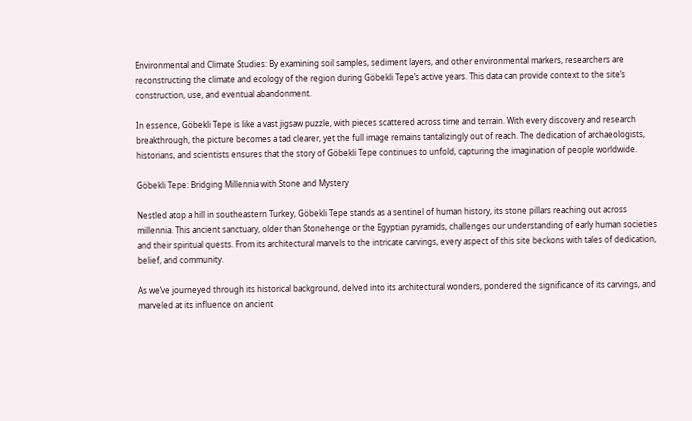Environmental and Climate Studies: By examining soil samples, sediment layers, and other environmental markers, researchers are reconstructing the climate and ecology of the region during Göbekli Tepe’s active years. This data can provide context to the site’s construction, use, and eventual abandonment.

In essence, Göbekli Tepe is like a vast jigsaw puzzle, with pieces scattered across time and terrain. With every discovery and research breakthrough, the picture becomes a tad clearer, yet the full image remains tantalizingly out of reach. The dedication of archaeologists, historians, and scientists ensures that the story of Göbekli Tepe continues to unfold, capturing the imagination of people worldwide.

Göbekli Tepe: Bridging Millennia with Stone and Mystery

Nestled atop a hill in southeastern Turkey, Göbekli Tepe stands as a sentinel of human history, its stone pillars reaching out across millennia. This ancient sanctuary, older than Stonehenge or the Egyptian pyramids, challenges our understanding of early human societies and their spiritual quests. From its architectural marvels to the intricate carvings, every aspect of this site beckons with tales of dedication, belief, and community.

As we’ve journeyed through its historical background, delved into its architectural wonders, pondered the significance of its carvings, and marveled at its influence on ancient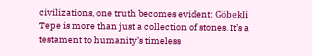civilizations, one truth becomes evident: Göbekli Tepe is more than just a collection of stones. It’s a testament to humanity’s timeless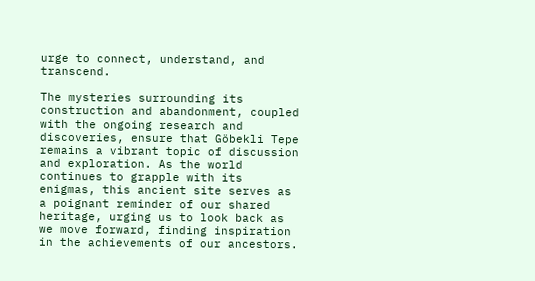urge to connect, understand, and transcend.

The mysteries surrounding its construction and abandonment, coupled with the ongoing research and discoveries, ensure that Göbekli Tepe remains a vibrant topic of discussion and exploration. As the world continues to grapple with its enigmas, this ancient site serves as a poignant reminder of our shared heritage, urging us to look back as we move forward, finding inspiration in the achievements of our ancestors.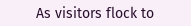As visitors flock to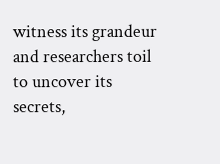witness its grandeur and researchers toil to uncover its secrets,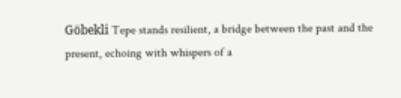Göbekli Tepe stands resilient, a bridge between the past and the present, echoing with whispers of a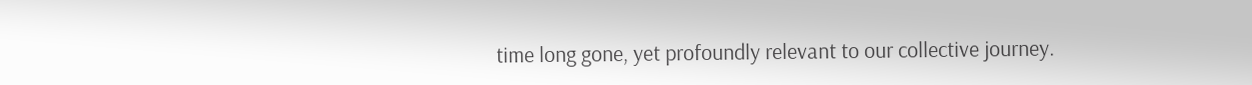time long gone, yet profoundly relevant to our collective journey.